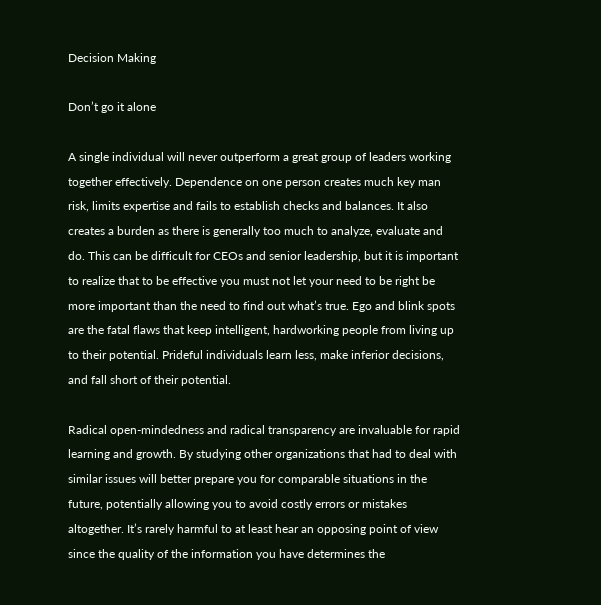Decision Making

Don’t go it alone

A single individual will never outperform a great group of leaders working together effectively. Dependence on one person creates much key man risk, limits expertise and fails to establish checks and balances. It also creates a burden as there is generally too much to analyze, evaluate and do. This can be difficult for CEOs and senior leadership, but it is important to realize that to be effective you must not let your need to be right be more important than the need to find out what’s true. Ego and blink spots are the fatal flaws that keep intelligent, hardworking people from living up to their potential. Prideful individuals learn less, make inferior decisions, and fall short of their potential.

Radical open-mindedness and radical transparency are invaluable for rapid learning and growth. By studying other organizations that had to deal with similar issues will better prepare you for comparable situations in the future, potentially allowing you to avoid costly errors or mistakes altogether. It’s rarely harmful to at least hear an opposing point of view since the quality of the information you have determines the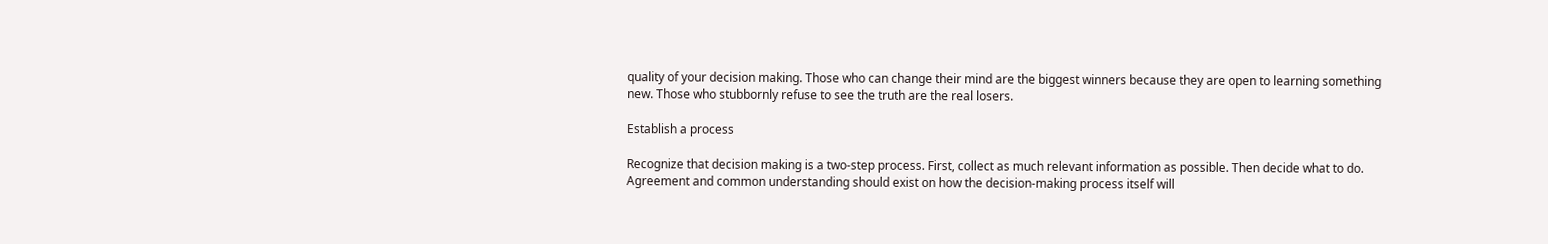quality of your decision making. Those who can change their mind are the biggest winners because they are open to learning something new. Those who stubbornly refuse to see the truth are the real losers.

Establish a process

Recognize that decision making is a two-step process. First, collect as much relevant information as possible. Then decide what to do. Agreement and common understanding should exist on how the decision-making process itself will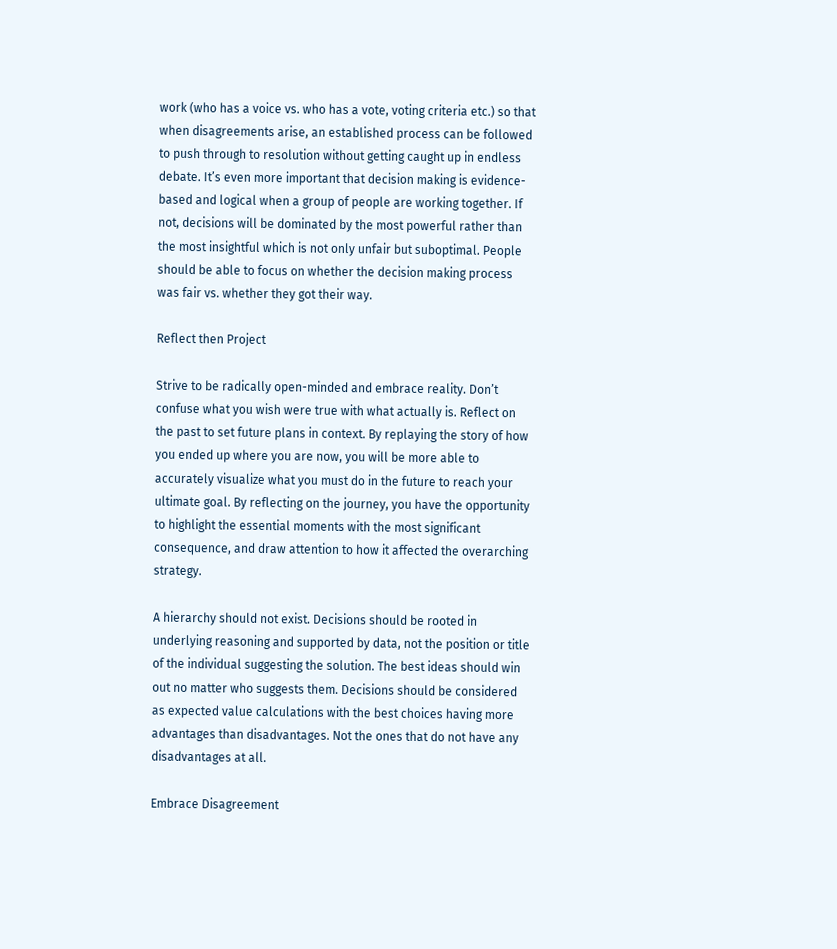work (who has a voice vs. who has a vote, voting criteria etc.) so that when disagreements arise, an established process can be followed to push through to resolution without getting caught up in endless debate. It’s even more important that decision making is evidence-based and logical when a group of people are working together. If not, decisions will be dominated by the most powerful rather than the most insightful which is not only unfair but suboptimal. People should be able to focus on whether the decision making process was fair vs. whether they got their way.

Reflect then Project

Strive to be radically open-minded and embrace reality. Don’t confuse what you wish were true with what actually is. Reflect on the past to set future plans in context. By replaying the story of how you ended up where you are now, you will be more able to accurately visualize what you must do in the future to reach your ultimate goal. By reflecting on the journey, you have the opportunity to highlight the essential moments with the most significant consequence, and draw attention to how it affected the overarching strategy.

A hierarchy should not exist. Decisions should be rooted in underlying reasoning and supported by data, not the position or title of the individual suggesting the solution. The best ideas should win out no matter who suggests them. Decisions should be considered as expected value calculations with the best choices having more advantages than disadvantages. Not the ones that do not have any disadvantages at all.

Embrace Disagreement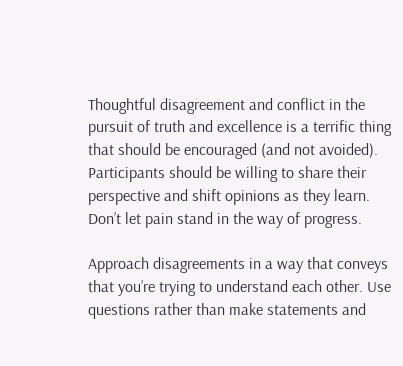Thoughtful disagreement and conflict in the pursuit of truth and excellence is a terrific thing that should be encouraged (and not avoided). Participants should be willing to share their perspective and shift opinions as they learn. Don’t let pain stand in the way of progress.

Approach disagreements in a way that conveys that you’re trying to understand each other. Use questions rather than make statements and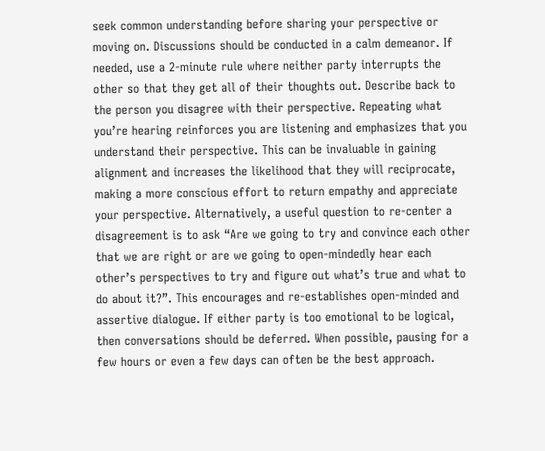seek common understanding before sharing your perspective or moving on. Discussions should be conducted in a calm demeanor. If needed, use a 2-minute rule where neither party interrupts the other so that they get all of their thoughts out. Describe back to the person you disagree with their perspective. Repeating what you’re hearing reinforces you are listening and emphasizes that you understand their perspective. This can be invaluable in gaining alignment and increases the likelihood that they will reciprocate, making a more conscious effort to return empathy and appreciate your perspective. Alternatively, a useful question to re-center a disagreement is to ask “Are we going to try and convince each other that we are right or are we going to open-mindedly hear each other’s perspectives to try and figure out what’s true and what to do about it?”. This encourages and re-establishes open-minded and assertive dialogue. If either party is too emotional to be logical, then conversations should be deferred. When possible, pausing for a few hours or even a few days can often be the best approach.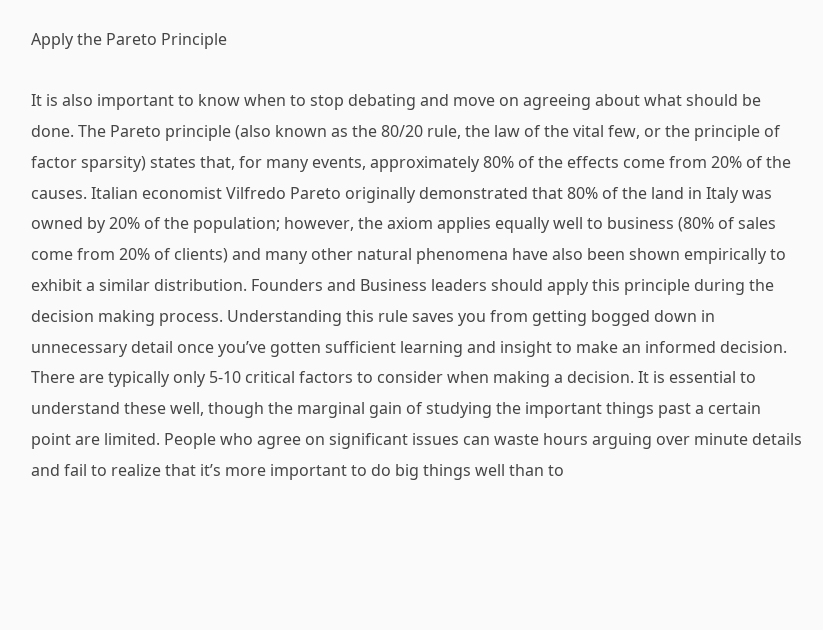Apply the Pareto Principle

It is also important to know when to stop debating and move on agreeing about what should be done. The Pareto principle (also known as the 80/20 rule, the law of the vital few, or the principle of factor sparsity) states that, for many events, approximately 80% of the effects come from 20% of the causes. Italian economist Vilfredo Pareto originally demonstrated that 80% of the land in Italy was owned by 20% of the population; however, the axiom applies equally well to business (80% of sales come from 20% of clients) and many other natural phenomena have also been shown empirically to exhibit a similar distribution. Founders and Business leaders should apply this principle during the decision making process. Understanding this rule saves you from getting bogged down in unnecessary detail once you’ve gotten sufficient learning and insight to make an informed decision. There are typically only 5-10 critical factors to consider when making a decision. It is essential to understand these well, though the marginal gain of studying the important things past a certain point are limited. People who agree on significant issues can waste hours arguing over minute details and fail to realize that it’s more important to do big things well than to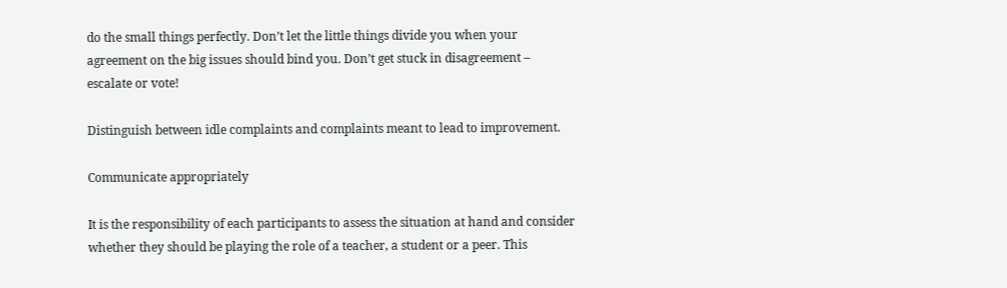do the small things perfectly. Don’t let the little things divide you when your agreement on the big issues should bind you. Don’t get stuck in disagreement – escalate or vote!

Distinguish between idle complaints and complaints meant to lead to improvement.

Communicate appropriately

It is the responsibility of each participants to assess the situation at hand and consider whether they should be playing the role of a teacher, a student or a peer. This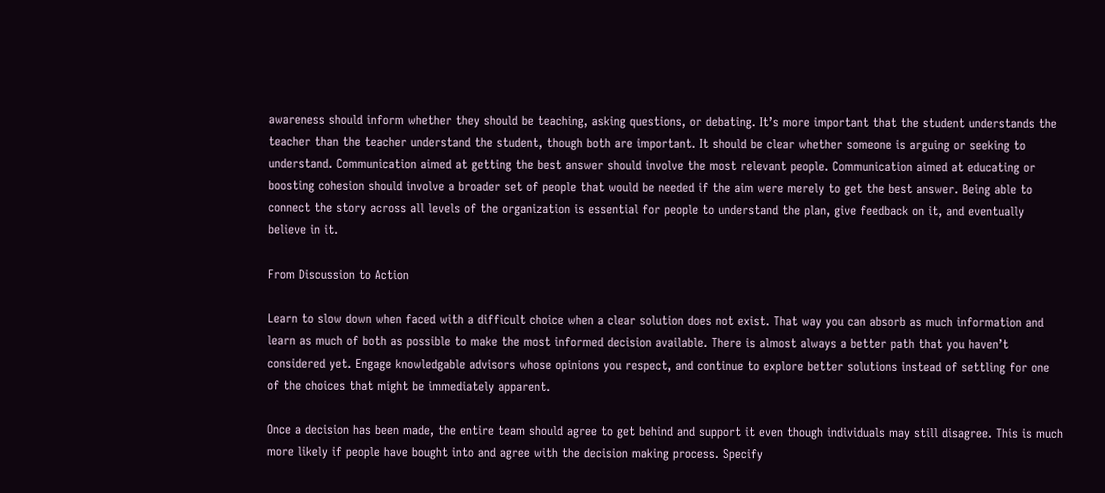awareness should inform whether they should be teaching, asking questions, or debating. It’s more important that the student understands the teacher than the teacher understand the student, though both are important. It should be clear whether someone is arguing or seeking to understand. Communication aimed at getting the best answer should involve the most relevant people. Communication aimed at educating or boosting cohesion should involve a broader set of people that would be needed if the aim were merely to get the best answer. Being able to connect the story across all levels of the organization is essential for people to understand the plan, give feedback on it, and eventually believe in it.

From Discussion to Action

Learn to slow down when faced with a difficult choice when a clear solution does not exist. That way you can absorb as much information and learn as much of both as possible to make the most informed decision available. There is almost always a better path that you haven’t considered yet. Engage knowledgable advisors whose opinions you respect, and continue to explore better solutions instead of settling for one of the choices that might be immediately apparent.

Once a decision has been made, the entire team should agree to get behind and support it even though individuals may still disagree. This is much more likely if people have bought into and agree with the decision making process. Specify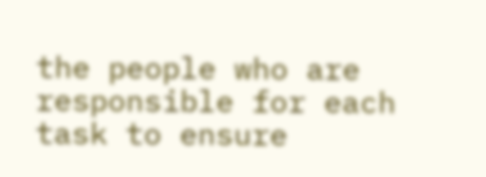the people who are responsible for each task to ensure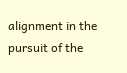alignment in the pursuit of the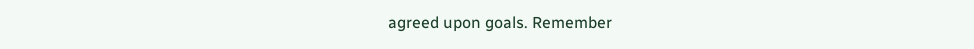agreed upon goals. Remember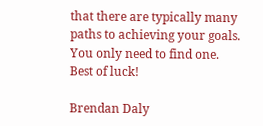that there are typically many paths to achieving your goals. You only need to find one. Best of luck!

Brendan Daly